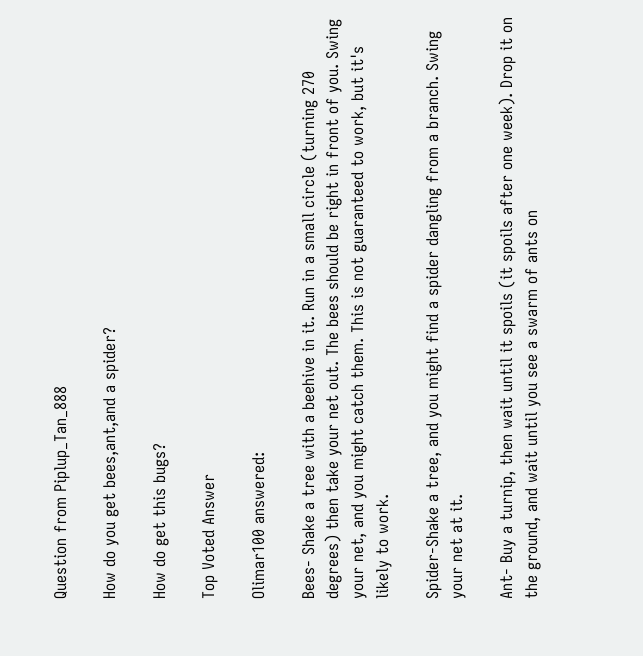Question from Piplup_Tan_888

How do you get bees,ant,and a spider?

How do get this bugs?

Top Voted Answer

Olimar100 answered:

Bees- Shake a tree with a beehive in it. Run in a small circle (turning 270 degrees) then take your net out. The bees should be right in front of you. Swing your net, and you might catch them. This is not guaranteed to work, but it's likely to work.

Spider-Shake a tree, and you might find a spider dangling from a branch. Swing your net at it.

Ant- Buy a turnip, then wait until it spoils (it spoils after one week). Drop it on the ground, and wait until you see a swarm of ants on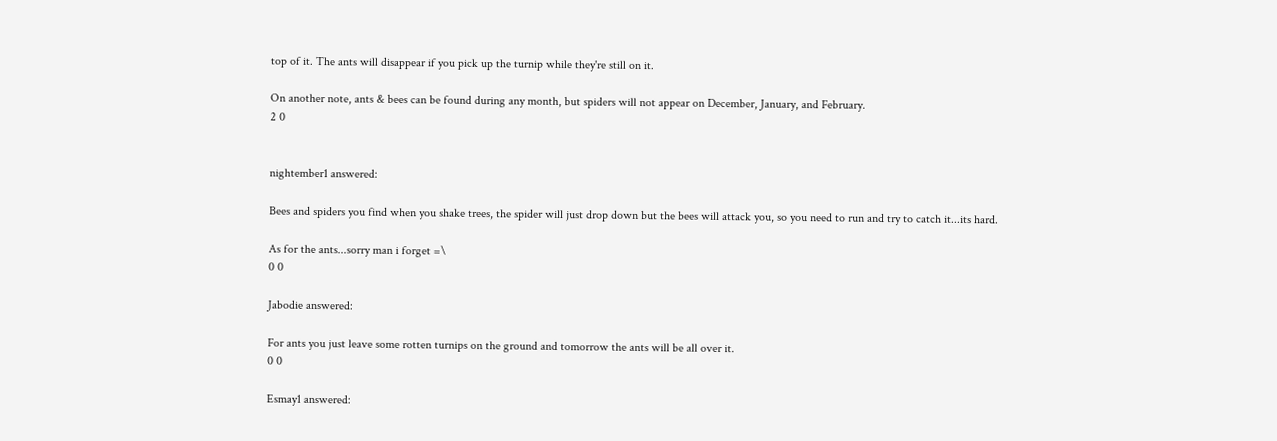top of it. The ants will disappear if you pick up the turnip while they're still on it.

On another note, ants & bees can be found during any month, but spiders will not appear on December, January, and February.
2 0


nightember1 answered:

Bees and spiders you find when you shake trees, the spider will just drop down but the bees will attack you, so you need to run and try to catch it...its hard.

As for the ants...sorry man i forget =\
0 0

Jabodie answered:

For ants you just leave some rotten turnips on the ground and tomorrow the ants will be all over it.
0 0

Esmay1 answered: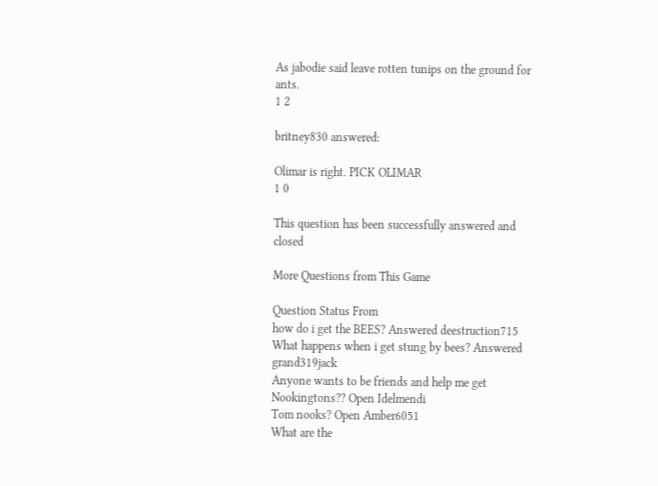As jabodie said leave rotten tunips on the ground for ants.
1 2

britney830 answered:

Olimar is right. PICK OLIMAR
1 0

This question has been successfully answered and closed

More Questions from This Game

Question Status From
how do i get the BEES? Answered deestruction715
What happens when i get stung by bees? Answered grand319jack
Anyone wants to be friends and help me get Nookingtons?? Open Idelmendi
Tom nooks? Open Amber6051
What are the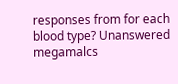responses from for each blood type? Unanswered megamalcs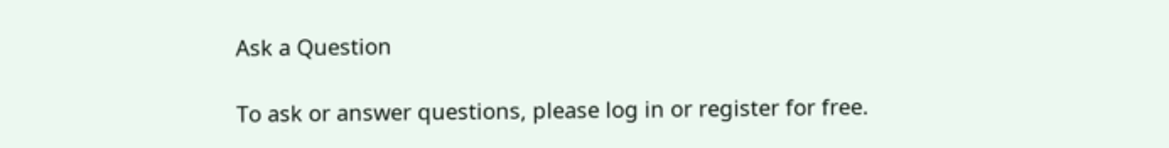Ask a Question

To ask or answer questions, please log in or register for free.